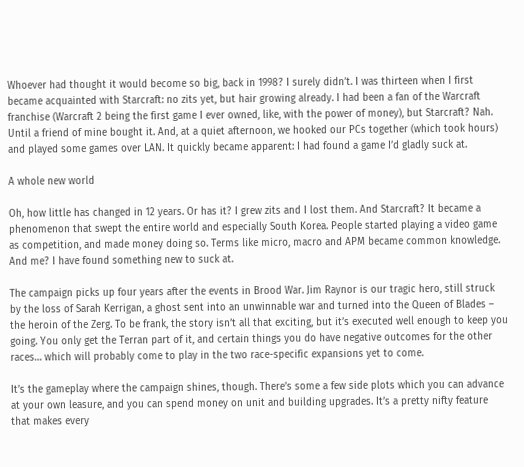Whoever had thought it would become so big, back in 1998? I surely didn’t. I was thirteen when I first became acquainted with Starcraft: no zits yet, but hair growing already. I had been a fan of the Warcraft franchise (Warcraft 2 being the first game I ever owned, like, with the power of money), but Starcraft? Nah. Until a friend of mine bought it. And, at a quiet afternoon, we hooked our PCs together (which took hours) and played some games over LAN. It quickly became apparent: I had found a game I’d gladly suck at.

A whole new world

Oh, how little has changed in 12 years. Or has it? I grew zits and I lost them. And Starcraft? It became a phenomenon that swept the entire world and especially South Korea. People started playing a video game as competition, and made money doing so. Terms like micro, macro and APM became common knowledge. And me? I have found something new to suck at.

The campaign picks up four years after the events in Brood War. Jim Raynor is our tragic hero, still struck by the loss of Sarah Kerrigan, a ghost sent into an unwinnable war and turned into the Queen of Blades – the heroin of the Zerg. To be frank, the story isn’t all that exciting, but it’s executed well enough to keep you going. You only get the Terran part of it, and certain things you do have negative outcomes for the other races… which will probably come to play in the two race-specific expansions yet to come.

It’s the gameplay where the campaign shines, though. There’s some a few side plots which you can advance at your own leasure, and you can spend money on unit and building upgrades. It’s a pretty nifty feature that makes every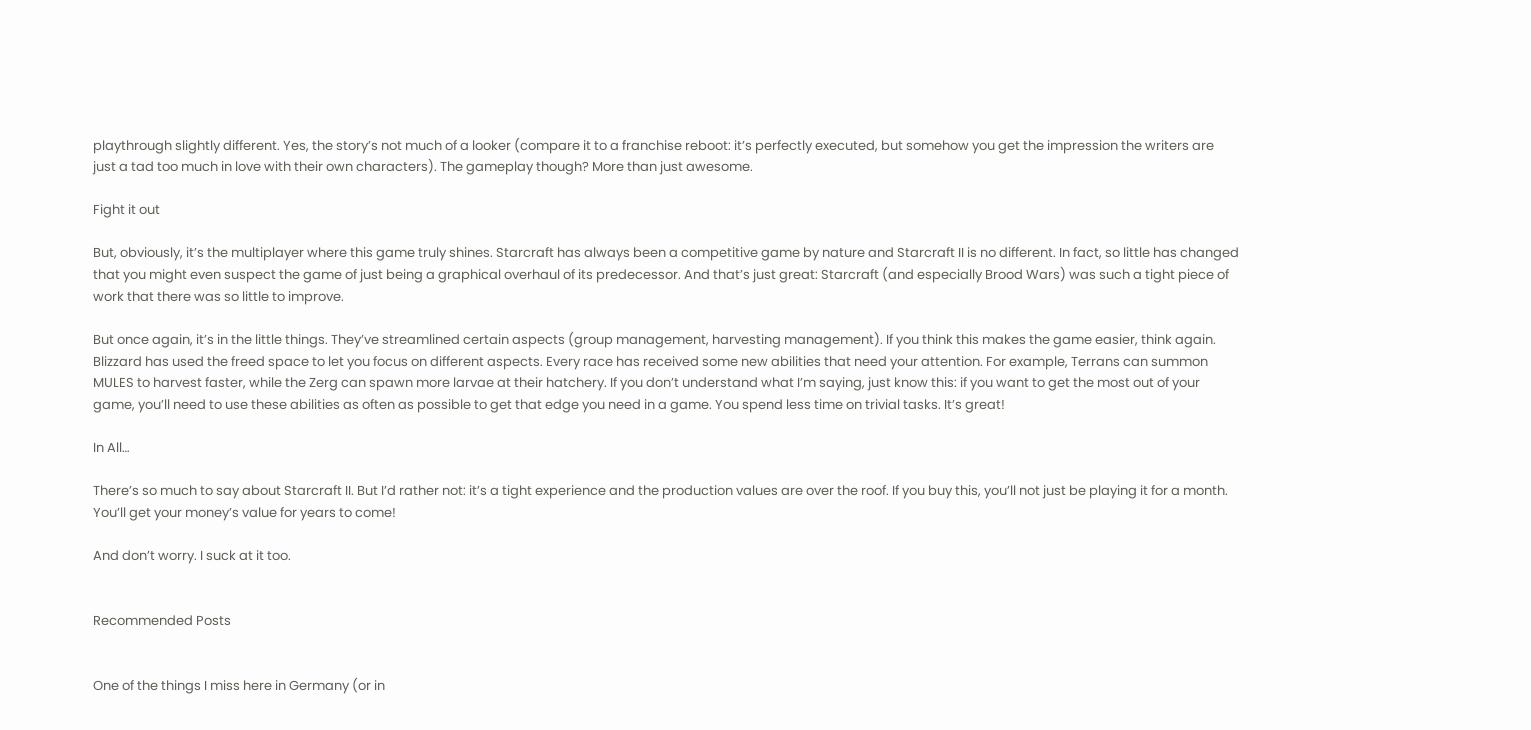playthrough slightly different. Yes, the story’s not much of a looker (compare it to a franchise reboot: it’s perfectly executed, but somehow you get the impression the writers are just a tad too much in love with their own characters). The gameplay though? More than just awesome.

Fight it out

But, obviously, it’s the multiplayer where this game truly shines. Starcraft has always been a competitive game by nature and Starcraft II is no different. In fact, so little has changed that you might even suspect the game of just being a graphical overhaul of its predecessor. And that’s just great: Starcraft (and especially Brood Wars) was such a tight piece of work that there was so little to improve.

But once again, it’s in the little things. They’ve streamlined certain aspects (group management, harvesting management). If you think this makes the game easier, think again. Blizzard has used the freed space to let you focus on different aspects. Every race has received some new abilities that need your attention. For example, Terrans can summon MULES to harvest faster, while the Zerg can spawn more larvae at their hatchery. If you don’t understand what I’m saying, just know this: if you want to get the most out of your game, you’ll need to use these abilities as often as possible to get that edge you need in a game. You spend less time on trivial tasks. It’s great!

In All…

There’s so much to say about Starcraft II. But I’d rather not: it’s a tight experience and the production values are over the roof. If you buy this, you’ll not just be playing it for a month. You’ll get your money’s value for years to come!

And don’t worry. I suck at it too.


Recommended Posts


One of the things I miss here in Germany (or in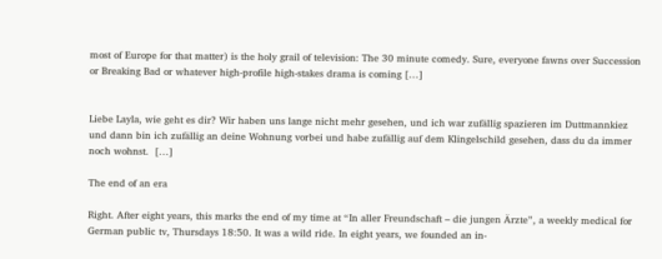most of Europe for that matter) is the holy grail of television: The 30 minute comedy. Sure, everyone fawns over Succession or Breaking Bad or whatever high-profile high-stakes drama is coming […]


Liebe Layla, wie geht es dir? Wir haben uns lange nicht mehr gesehen, und ich war zufällig spazieren im Duttmannkiez und dann bin ich zufällig an deine Wohnung vorbei und habe zufällig auf dem Klingelschild gesehen, dass du da immer noch wohnst.  […]

The end of an era

Right. After eight years, this marks the end of my time at “In aller Freundschaft – die jungen Ärzte”, a weekly medical for German public tv, Thursdays 18:50. It was a wild ride. In eight years, we founded an in-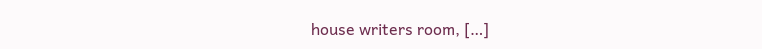house writers room, […]